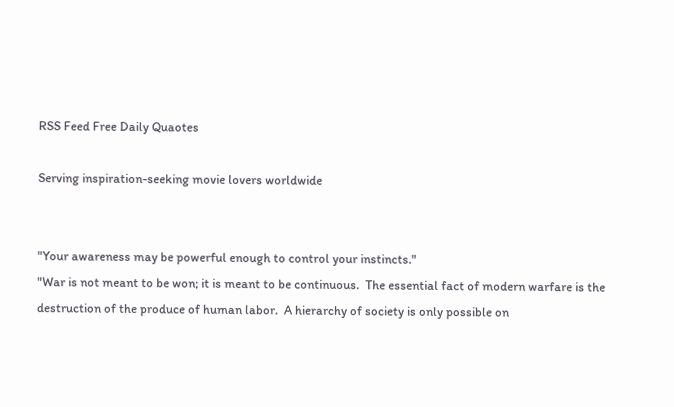RSS Feed Free Daily Quaotes

Serving inspiration-seeking movie lovers worldwide


"Your awareness may be powerful enough to control your instincts."
"War is not meant to be won; it is meant to be continuous.  The essential fact of modern warfare is the destruction of the produce of human labor.  A hierarchy of society is only possible on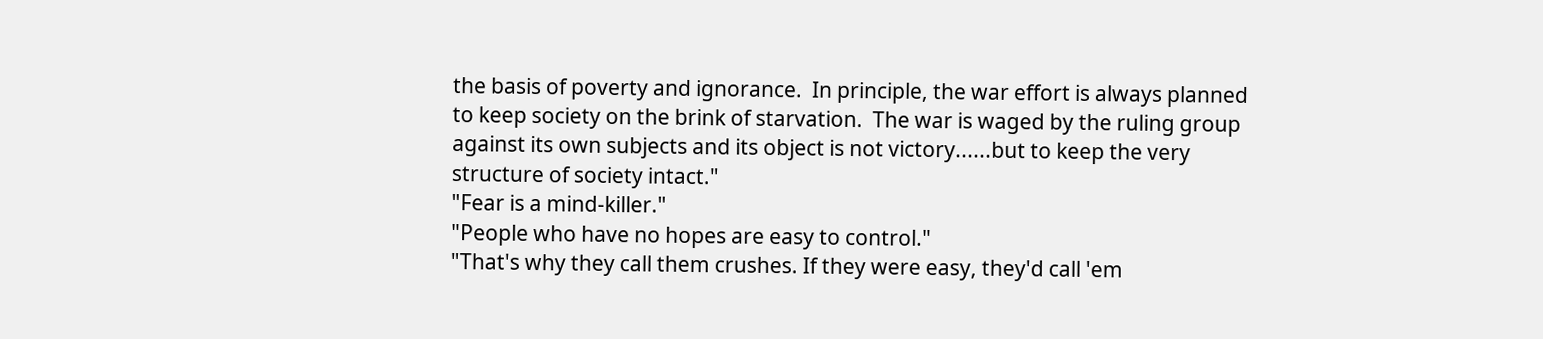the basis of poverty and ignorance.  In principle, the war effort is always planned to keep society on the brink of starvation.  The war is waged by the ruling group against its own subjects and its object is not victory......but to keep the very structure of society intact."
"Fear is a mind-killer."
"People who have no hopes are easy to control."
"That's why they call them crushes. If they were easy, they'd call 'em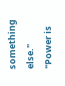something else."
"Power is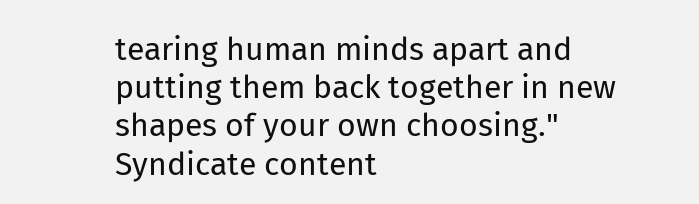tearing human minds apart and putting them back together in new shapes of your own choosing."
Syndicate content